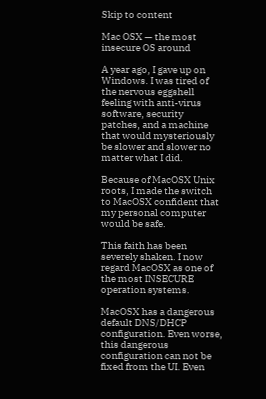Skip to content

Mac OSX — the most insecure OS around

A year ago, I gave up on Windows. I was tired of the nervous eggshell feeling with anti-virus software, security patches, and a machine that would mysteriously be slower and slower no matter what I did.

Because of MacOSX Unix roots, I made the switch to MacOSX confident that my personal computer would be safe.

This faith has been severely shaken. I now regard MacOSX as one of the most INSECURE operation systems.

MacOSX has a dangerous default DNS/DHCP configuration. Even worse, this dangerous configuration can not be fixed from the UI. Even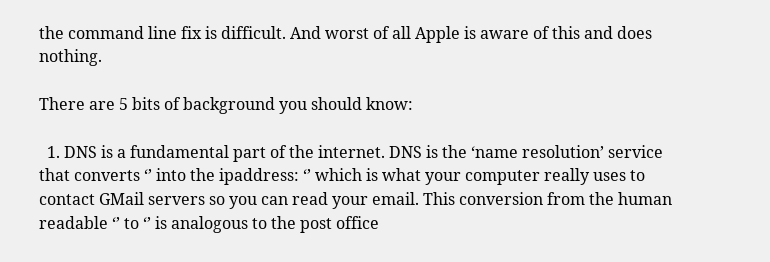the command line fix is difficult. And worst of all Apple is aware of this and does nothing.

There are 5 bits of background you should know:

  1. DNS is a fundamental part of the internet. DNS is the ‘name resolution’ service that converts ‘’ into the ipaddress: ‘’ which is what your computer really uses to contact GMail servers so you can read your email. This conversion from the human readable ‘’ to ‘’ is analogous to the post office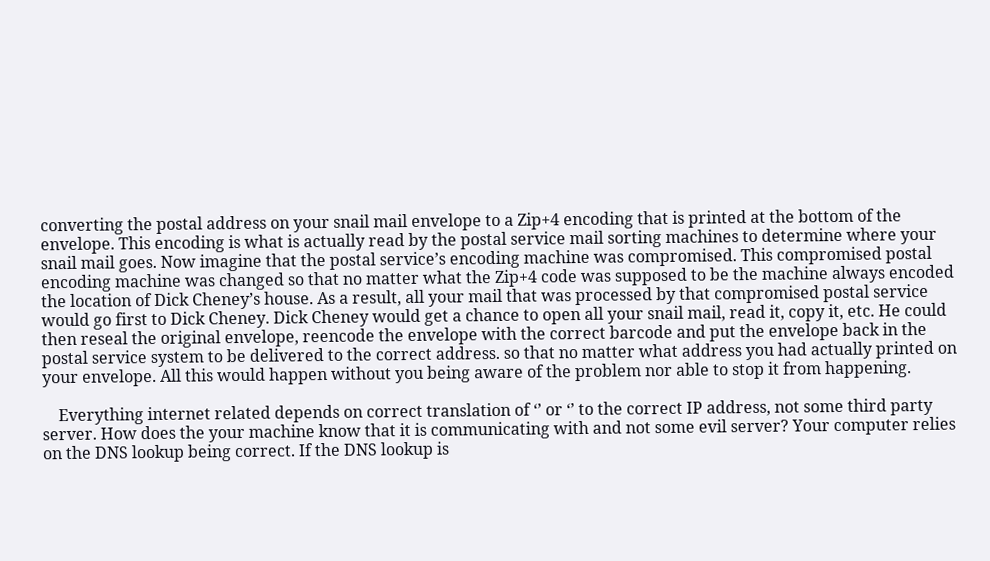converting the postal address on your snail mail envelope to a Zip+4 encoding that is printed at the bottom of the envelope. This encoding is what is actually read by the postal service mail sorting machines to determine where your snail mail goes. Now imagine that the postal service’s encoding machine was compromised. This compromised postal encoding machine was changed so that no matter what the Zip+4 code was supposed to be the machine always encoded the location of Dick Cheney’s house. As a result, all your mail that was processed by that compromised postal service would go first to Dick Cheney. Dick Cheney would get a chance to open all your snail mail, read it, copy it, etc. He could then reseal the original envelope, reencode the envelope with the correct barcode and put the envelope back in the postal service system to be delivered to the correct address. so that no matter what address you had actually printed on your envelope. All this would happen without you being aware of the problem nor able to stop it from happening.

    Everything internet related depends on correct translation of ‘’ or ‘’ to the correct IP address, not some third party server. How does the your machine know that it is communicating with and not some evil server? Your computer relies on the DNS lookup being correct. If the DNS lookup is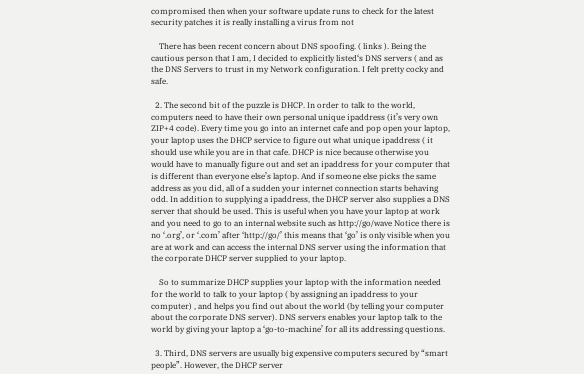compromised then when your software update runs to check for the latest security patches it is really installing a virus from not

    There has been recent concern about DNS spoofing. ( links ). Being the cautious person that I am, I decided to explicitly listed‘s DNS servers ( and as the DNS Servers to trust in my Network configuration. I felt pretty cocky and safe.

  2. The second bit of the puzzle is DHCP. In order to talk to the world, computers need to have their own personal unique ipaddress (it’s very own ZIP+4 code). Every time you go into an internet cafe and pop open your laptop, your laptop uses the DHCP service to figure out what unique ipaddress ( it should use while you are in that cafe. DHCP is nice because otherwise you would have to manually figure out and set an ipaddress for your computer that is different than everyone else’s laptop. And if someone else picks the same address as you did, all of a sudden your internet connection starts behaving odd. In addition to supplying a ipaddress, the DHCP server also supplies a DNS server that should be used. This is useful when you have your laptop at work and you need to go to an internal website such as http://go/wave Notice there is no ‘.org’, or ‘.com’ after ‘http://go/’ this means that ‘go’ is only visible when you are at work and can access the internal DNS server using the information that the corporate DHCP server supplied to your laptop.

    So to summarize DHCP supplies your laptop with the information needed for the world to talk to your laptop ( by assigning an ipaddress to your computer) , and helps you find out about the world (by telling your computer about the corporate DNS server). DNS servers enables your laptop talk to the world by giving your laptop a ‘go-to-machine’ for all its addressing questions.

  3. Third, DNS servers are usually big expensive computers secured by “smart people”. However, the DHCP server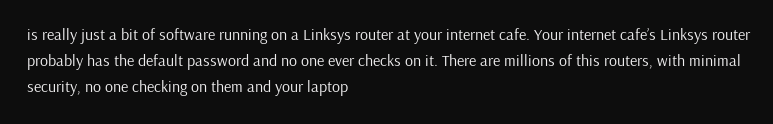is really just a bit of software running on a Linksys router at your internet cafe. Your internet cafe’s Linksys router probably has the default password and no one ever checks on it. There are millions of this routers, with minimal security, no one checking on them and your laptop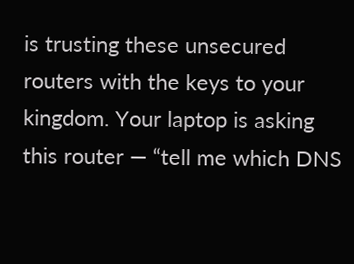is trusting these unsecured routers with the keys to your kingdom. Your laptop is asking this router — “tell me which DNS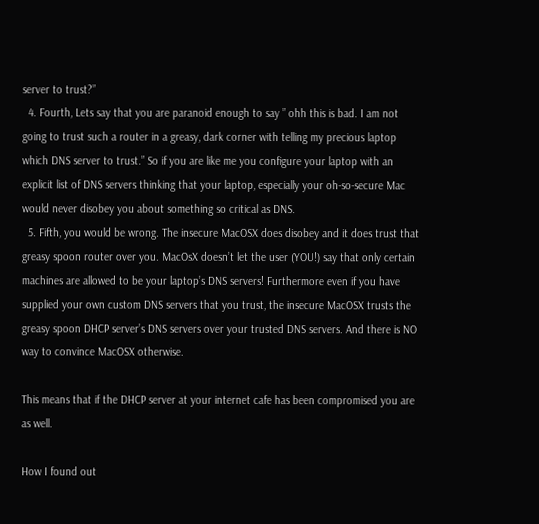server to trust?”
  4. Fourth, Lets say that you are paranoid enough to say ” ohh this is bad. I am not going to trust such a router in a greasy, dark corner with telling my precious laptop which DNS server to trust.” So if you are like me you configure your laptop with an explicit list of DNS servers thinking that your laptop, especially your oh-so-secure Mac would never disobey you about something so critical as DNS.
  5. Fifth, you would be wrong. The insecure MacOSX does disobey and it does trust that greasy spoon router over you. MacOsX doesn’t let the user (YOU!) say that only certain machines are allowed to be your laptop’s DNS servers! Furthermore even if you have supplied your own custom DNS servers that you trust, the insecure MacOSX trusts the greasy spoon DHCP server’s DNS servers over your trusted DNS servers. And there is NO way to convince MacOSX otherwise.

This means that if the DHCP server at your internet cafe has been compromised you are as well.

How I found out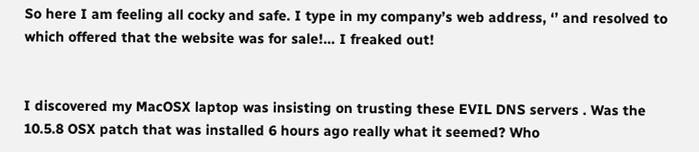So here I am feeling all cocky and safe. I type in my company’s web address, ‘’ and resolved to which offered that the website was for sale!… I freaked out!


I discovered my MacOSX laptop was insisting on trusting these EVIL DNS servers . Was the 10.5.8 OSX patch that was installed 6 hours ago really what it seemed? Who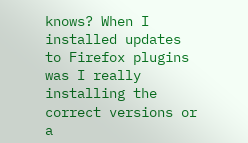knows? When I installed updates to Firefox plugins was I really installing the correct versions or a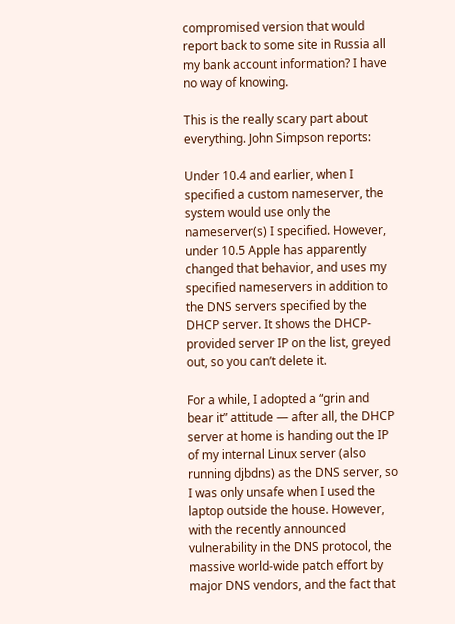compromised version that would report back to some site in Russia all my bank account information? I have no way of knowing.

This is the really scary part about everything. John Simpson reports:

Under 10.4 and earlier, when I specified a custom nameserver, the system would use only the nameserver(s) I specified. However, under 10.5 Apple has apparently changed that behavior, and uses my specified nameservers in addition to the DNS servers specified by the DHCP server. It shows the DHCP-provided server IP on the list, greyed out, so you can’t delete it.

For a while, I adopted a “grin and bear it” attitude — after all, the DHCP server at home is handing out the IP of my internal Linux server (also running djbdns) as the DNS server, so I was only unsafe when I used the laptop outside the house. However, with the recently announced vulnerability in the DNS protocol, the massive world-wide patch effort by major DNS vendors, and the fact that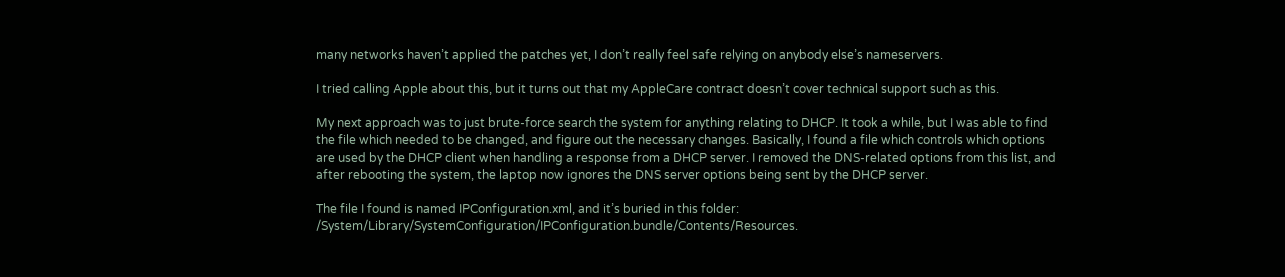many networks haven’t applied the patches yet, I don’t really feel safe relying on anybody else’s nameservers.

I tried calling Apple about this, but it turns out that my AppleCare contract doesn’t cover technical support such as this.

My next approach was to just brute-force search the system for anything relating to DHCP. It took a while, but I was able to find the file which needed to be changed, and figure out the necessary changes. Basically, I found a file which controls which options are used by the DHCP client when handling a response from a DHCP server. I removed the DNS-related options from this list, and after rebooting the system, the laptop now ignores the DNS server options being sent by the DHCP server.

The file I found is named IPConfiguration.xml, and it’s buried in this folder: /System/Library/SystemConfiguration/IPConfiguration.bundle/Contents/Resources.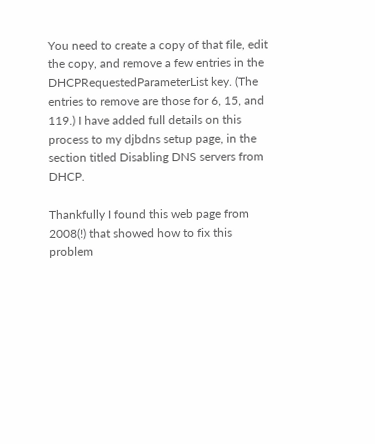You need to create a copy of that file, edit the copy, and remove a few entries in the DHCPRequestedParameterList key. (The entries to remove are those for 6, 15, and 119.) I have added full details on this process to my djbdns setup page, in the section titled Disabling DNS servers from DHCP.

Thankfully I found this web page from 2008(!) that showed how to fix this problem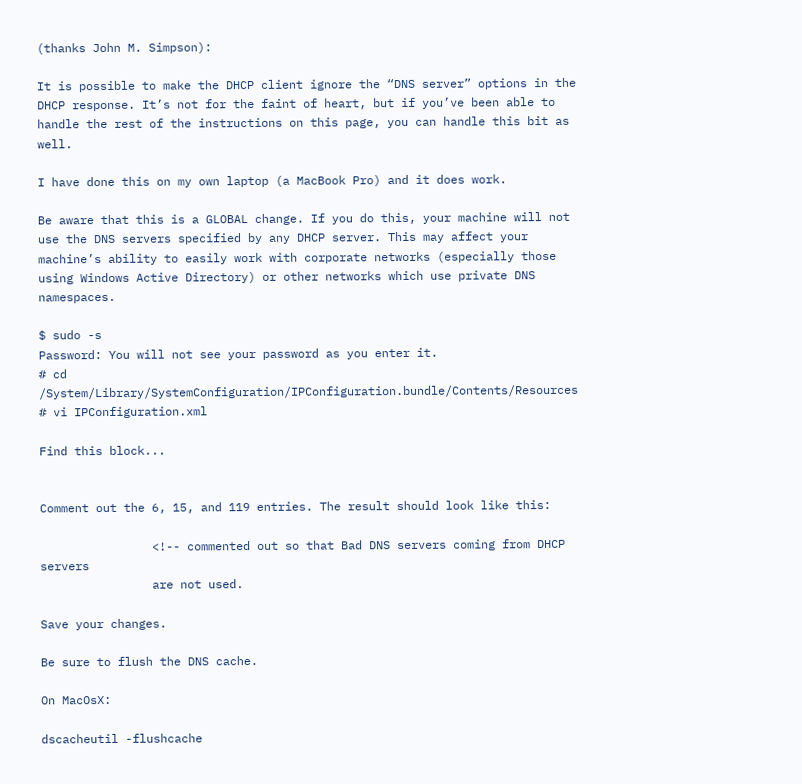(thanks John M. Simpson):

It is possible to make the DHCP client ignore the “DNS server” options in the DHCP response. It’s not for the faint of heart, but if you’ve been able to handle the rest of the instructions on this page, you can handle this bit as well.

I have done this on my own laptop (a MacBook Pro) and it does work.

Be aware that this is a GLOBAL change. If you do this, your machine will not use the DNS servers specified by any DHCP server. This may affect your machine’s ability to easily work with corporate networks (especially those using Windows Active Directory) or other networks which use private DNS namespaces.

$ sudo -s
Password: You will not see your password as you enter it.
# cd /System/Library/SystemConfiguration/IPConfiguration.bundle/Contents/Resources
# vi IPConfiguration.xml

Find this block...


Comment out the 6, 15, and 119 entries. The result should look like this:

                <!-- commented out so that Bad DNS servers coming from DHCP servers
                are not used.

Save your changes.

Be sure to flush the DNS cache.

On MacOsX:

dscacheutil -flushcache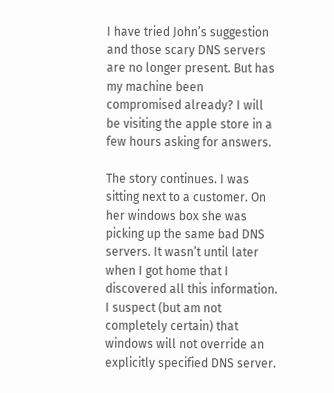I have tried John’s suggestion and those scary DNS servers are no longer present. But has my machine been compromised already? I will be visiting the apple store in a few hours asking for answers.

The story continues. I was sitting next to a customer. On her windows box she was picking up the same bad DNS servers. It wasn’t until later when I got home that I discovered all this information. I suspect (but am not completely certain) that windows will not override an explicitly specified DNS server.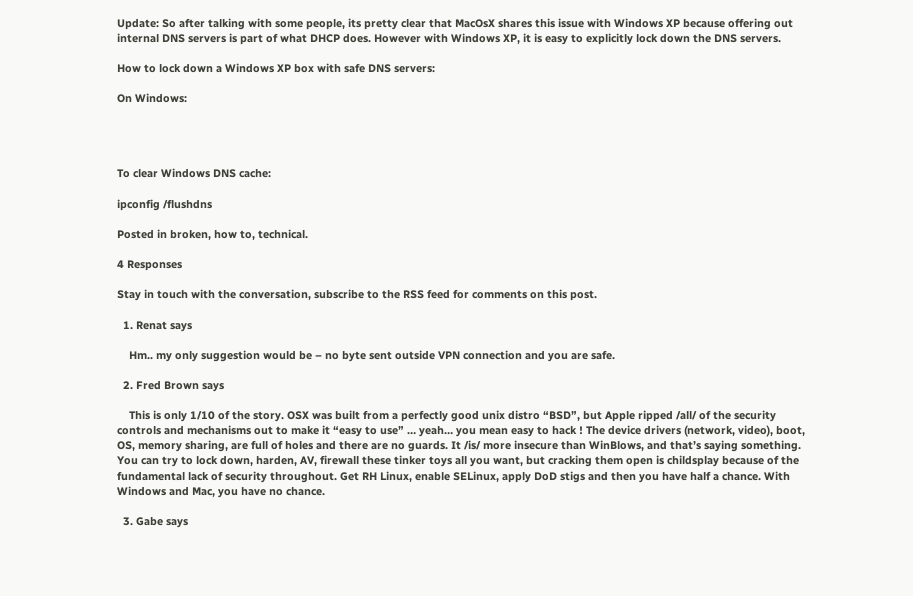Update: So after talking with some people, its pretty clear that MacOsX shares this issue with Windows XP because offering out internal DNS servers is part of what DHCP does. However with Windows XP, it is easy to explicitly lock down the DNS servers.

How to lock down a Windows XP box with safe DNS servers:

On Windows:




To clear Windows DNS cache:

ipconfig /flushdns

Posted in broken, how to, technical.

4 Responses

Stay in touch with the conversation, subscribe to the RSS feed for comments on this post.

  1. Renat says

    Hm.. my only suggestion would be – no byte sent outside VPN connection and you are safe.

  2. Fred Brown says

    This is only 1/10 of the story. OSX was built from a perfectly good unix distro “BSD”, but Apple ripped /all/ of the security controls and mechanisms out to make it “easy to use” … yeah… you mean easy to hack ! The device drivers (network, video), boot, OS, memory sharing, are full of holes and there are no guards. It /is/ more insecure than WinBlows, and that’s saying something. You can try to lock down, harden, AV, firewall these tinker toys all you want, but cracking them open is childsplay because of the fundamental lack of security throughout. Get RH Linux, enable SELinux, apply DoD stigs and then you have half a chance. With Windows and Mac, you have no chance.

  3. Gabe says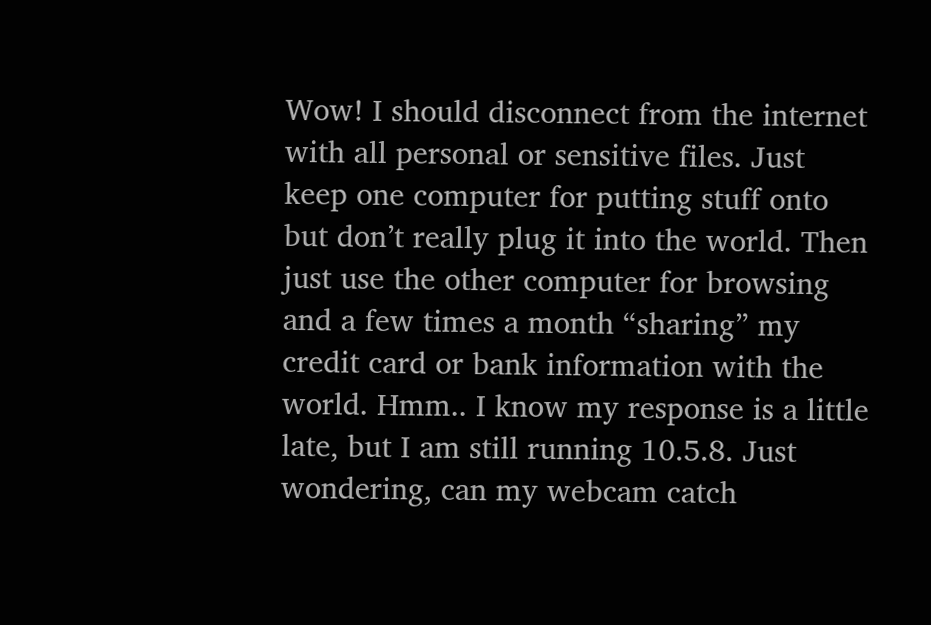Wow! I should disconnect from the internet with all personal or sensitive files. Just keep one computer for putting stuff onto but don’t really plug it into the world. Then just use the other computer for browsing and a few times a month “sharing” my credit card or bank information with the world. Hmm.. I know my response is a little late, but I am still running 10.5.8. Just wondering, can my webcam catch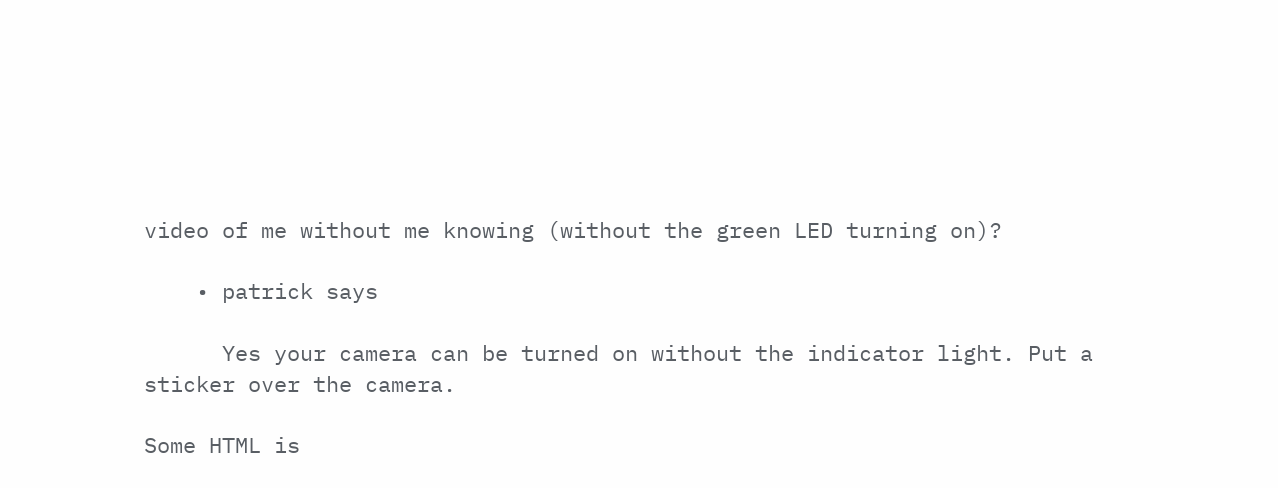video of me without me knowing (without the green LED turning on)?

    • patrick says

      Yes your camera can be turned on without the indicator light. Put a sticker over the camera.

Some HTML is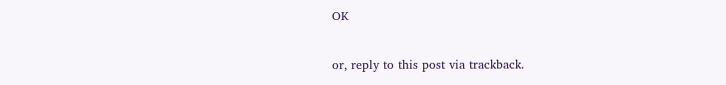OK

or, reply to this post via trackback.